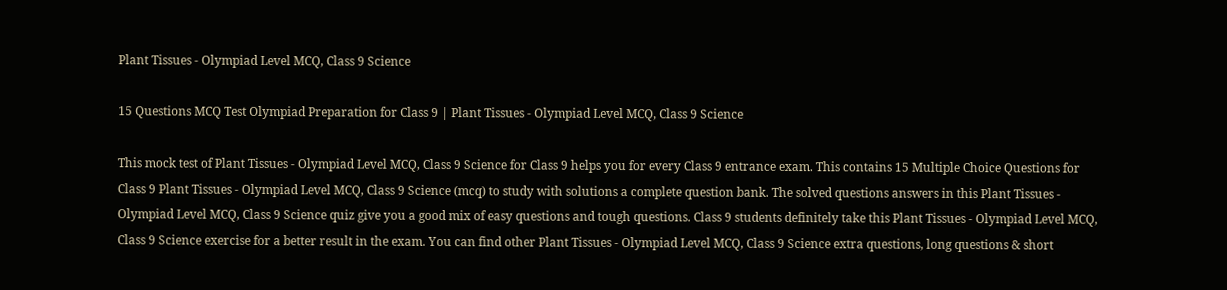Plant Tissues - Olympiad Level MCQ, Class 9 Science

15 Questions MCQ Test Olympiad Preparation for Class 9 | Plant Tissues - Olympiad Level MCQ, Class 9 Science

This mock test of Plant Tissues - Olympiad Level MCQ, Class 9 Science for Class 9 helps you for every Class 9 entrance exam. This contains 15 Multiple Choice Questions for Class 9 Plant Tissues - Olympiad Level MCQ, Class 9 Science (mcq) to study with solutions a complete question bank. The solved questions answers in this Plant Tissues - Olympiad Level MCQ, Class 9 Science quiz give you a good mix of easy questions and tough questions. Class 9 students definitely take this Plant Tissues - Olympiad Level MCQ, Class 9 Science exercise for a better result in the exam. You can find other Plant Tissues - Olympiad Level MCQ, Class 9 Science extra questions, long questions & short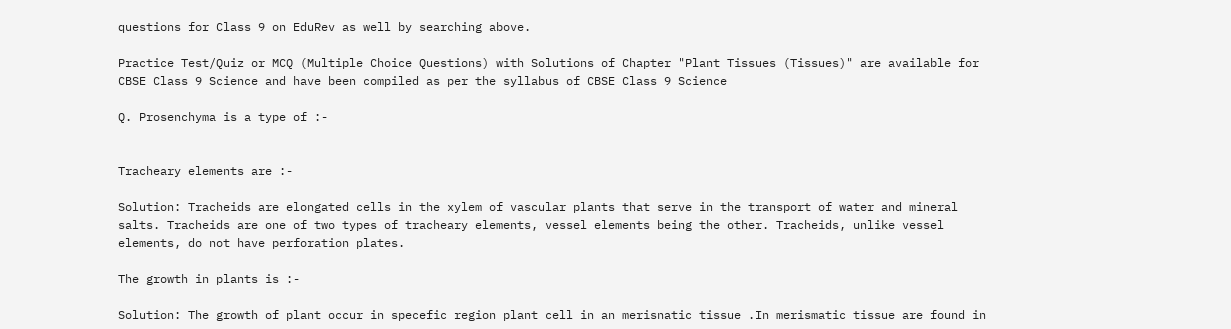questions for Class 9 on EduRev as well by searching above.

Practice Test/Quiz or MCQ (Multiple Choice Questions) with Solutions of Chapter "Plant Tissues (Tissues)" are available for CBSE Class 9 Science and have been compiled as per the syllabus of CBSE Class 9 Science

Q. Prosenchyma is a type of :-


Tracheary elements are :-

Solution: Tracheids are elongated cells in the xylem of vascular plants that serve in the transport of water and mineral salts. Tracheids are one of two types of tracheary elements, vessel elements being the other. Tracheids, unlike vessel elements, do not have perforation plates.

The growth in plants is :-

Solution: The growth of plant occur in specefic region plant cell in an merisnatic tissue .In merismatic tissue are found in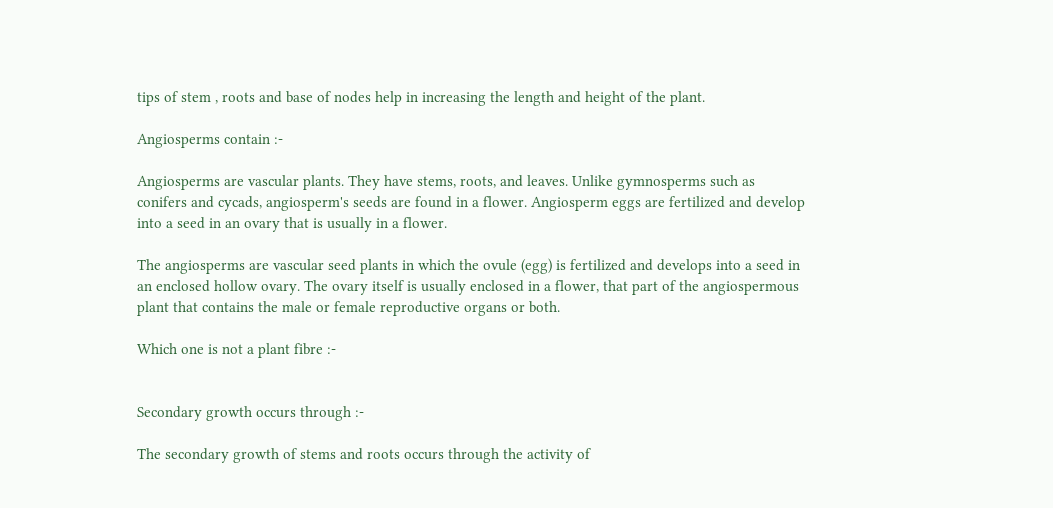tips of stem , roots and base of nodes help in increasing the length and height of the plant.

Angiosperms contain :-

Angiosperms are vascular plants. They have stems, roots, and leaves. Unlike gymnosperms such as conifers and cycads, angiosperm's seeds are found in a flower. Angiosperm eggs are fertilized and develop into a seed in an ovary that is usually in a flower.

The angiosperms are vascular seed plants in which the ovule (egg) is fertilized and develops into a seed in an enclosed hollow ovary. The ovary itself is usually enclosed in a flower, that part of the angiospermous plant that contains the male or female reproductive organs or both.

Which one is not a plant fibre :-


Secondary growth occurs through :-

The secondary growth of stems and roots occurs through the activity of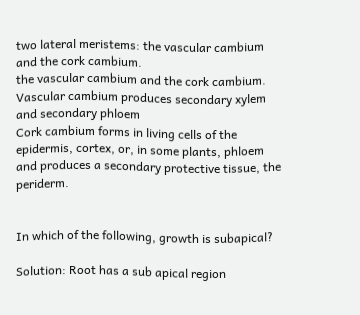two lateral meristems: the vascular cambium and the cork cambium.
the vascular cambium and the cork cambium.
Vascular cambium produces secondary xylem and secondary phloem
Cork cambium forms in living cells of the epidermis, cortex, or, in some plants, phloem and produces a secondary protective tissue, the periderm.


In which of the following, growth is subapical?

Solution: Root has a sub apical region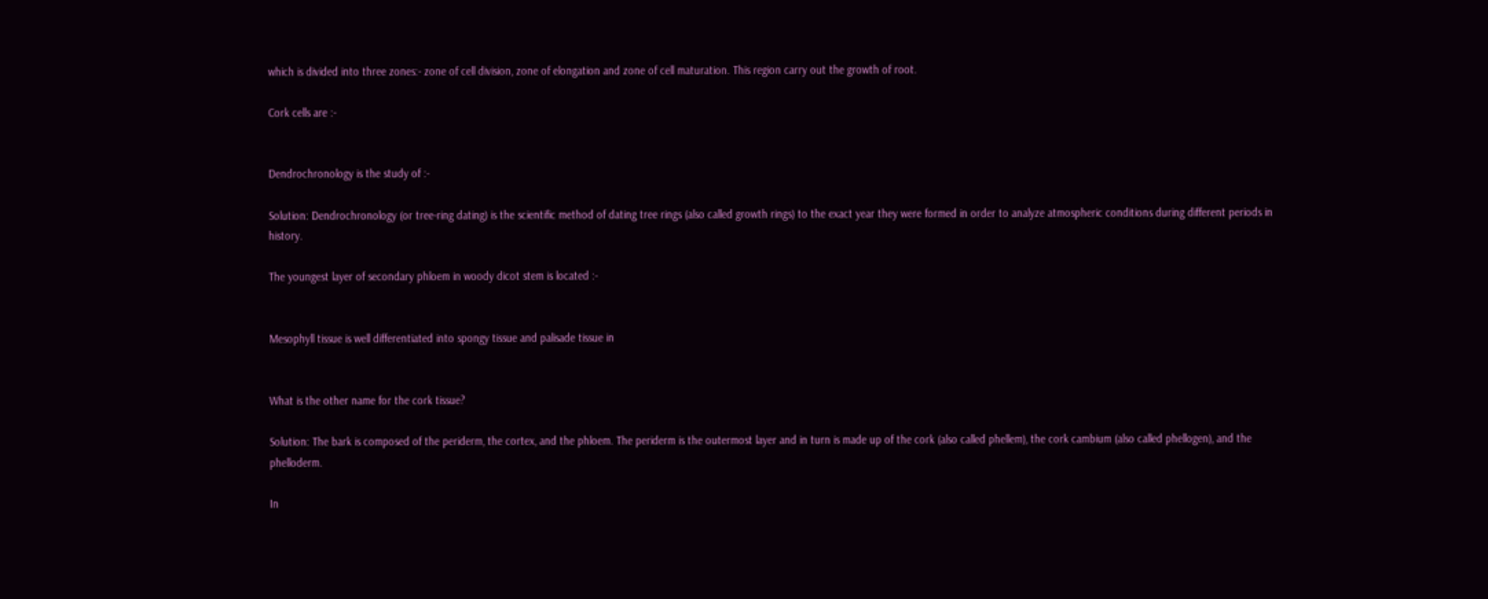which is divided into three zones:- zone of cell division, zone of elongation and zone of cell maturation. This region carry out the growth of root.

Cork cells are :-


Dendrochronology is the study of :-

Solution: Dendrochronology (or tree-ring dating) is the scientific method of dating tree rings (also called growth rings) to the exact year they were formed in order to analyze atmospheric conditions during different periods in history.

The youngest layer of secondary phloem in woody dicot stem is located :-


Mesophyll tissue is well differentiated into spongy tissue and palisade tissue in


What is the other name for the cork tissue?

Solution: The bark is composed of the periderm, the cortex, and the phloem. The periderm is the outermost layer and in turn is made up of the cork (also called phellem), the cork cambium (also called phellogen), and the phelloderm.

In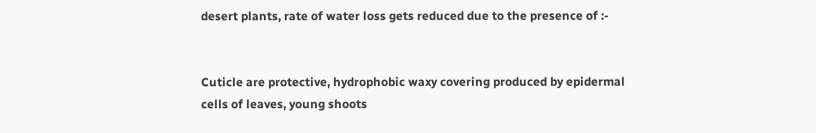desert plants, rate of water loss gets reduced due to the presence of :-


Cuticle are protective, hydrophobic waxy covering produced by epidermal cells of leaves, young shoots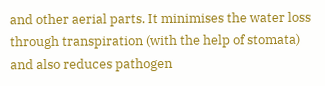and other aerial parts. It minimises the water loss through transpiration (with the help of stomata) and also reduces pathogen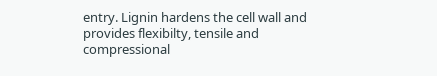entry. Lignin hardens the cell wall and provides flexibilty, tensile and compressional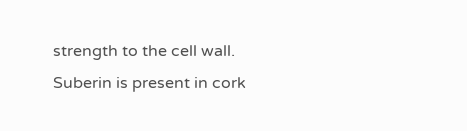strength to the cell wall. Suberin is present in cork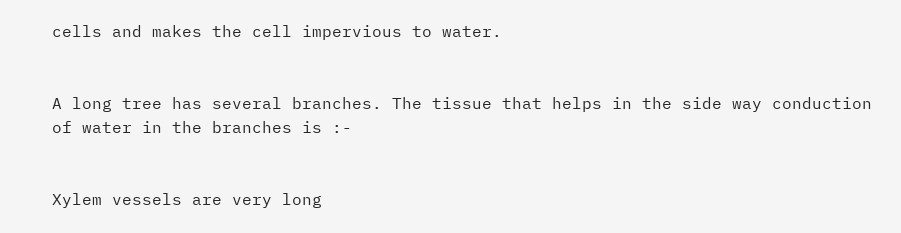cells and makes the cell impervious to water.


A long tree has several branches. The tissue that helps in the side way conduction of water in the branches is :-


Xylem vessels are very long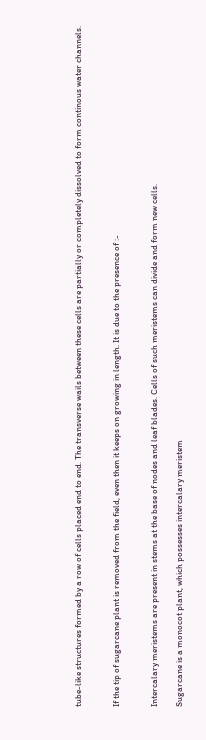tube-like structures formed by a row of cells placed end to end. The transverse wails between these cells are partially or completely dissolved to form continous water channels.


If the tip of sugarcane plant is removed from the field, even then it keeps on growing in length. It is due to the presence of :-


Intercalary meristems are present in stems at the base of nodes and leaf blades. Cells of such meristems can divide and form new cells.

Sugarcane is a monocot plant, which possesses intercalary meristem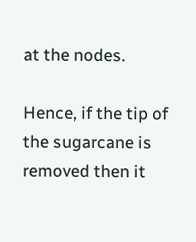at the nodes.

Hence, if the tip of the sugarcane is removed then it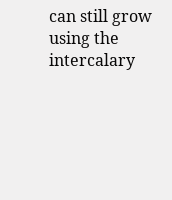can still grow using the intercalary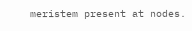meristem present at nodes.